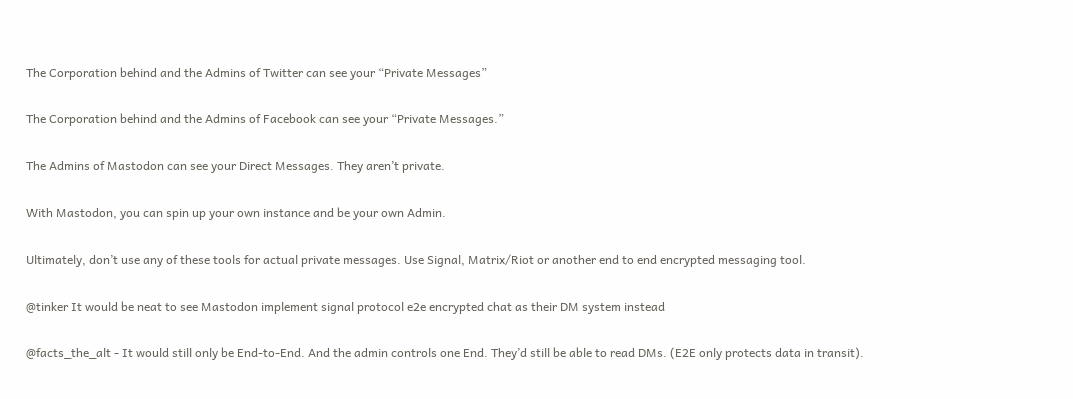The Corporation behind and the Admins of Twitter can see your “Private Messages”

The Corporation behind and the Admins of Facebook can see your “Private Messages.”

The Admins of Mastodon can see your Direct Messages. They aren’t private.

With Mastodon, you can spin up your own instance and be your own Admin.

Ultimately, don’t use any of these tools for actual private messages. Use Signal, Matrix/Riot or another end to end encrypted messaging tool.

@tinker It would be neat to see Mastodon implement signal protocol e2e encrypted chat as their DM system instead

@facts_the_alt - It would still only be End-to-End. And the admin controls one End. They’d still be able to read DMs. (E2E only protects data in transit).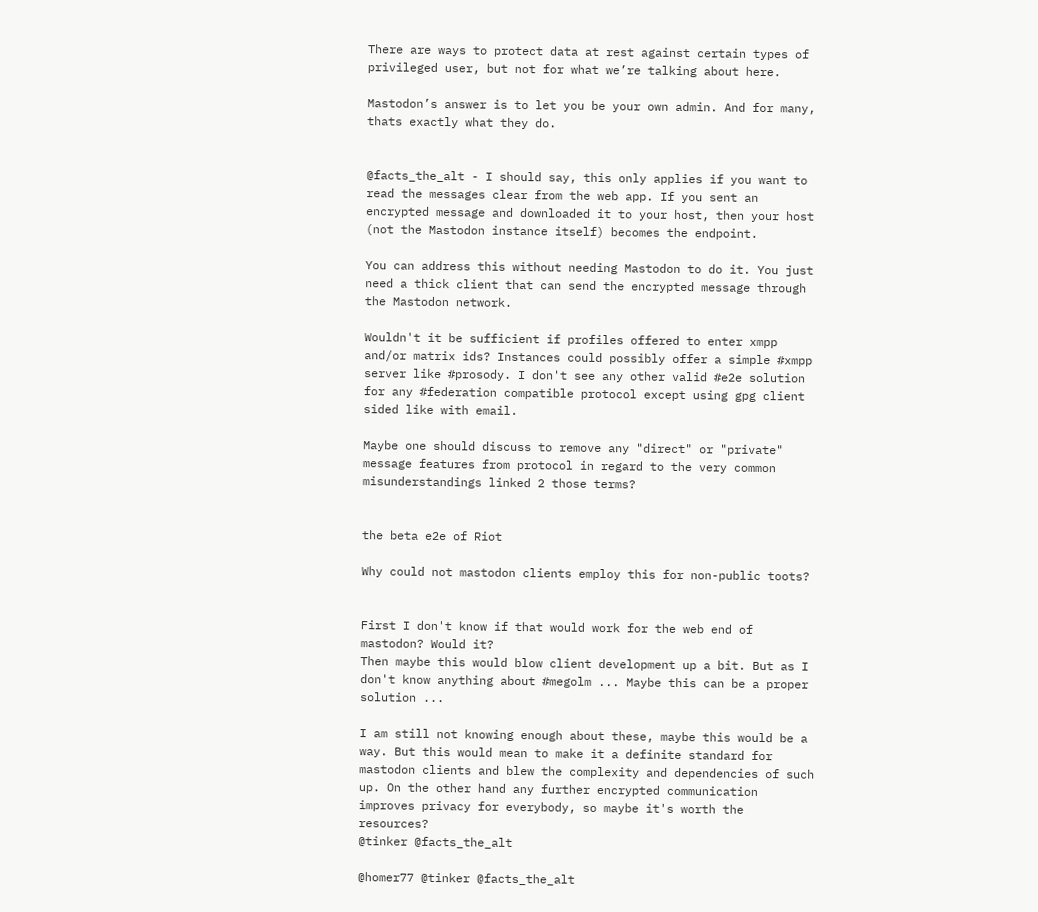There are ways to protect data at rest against certain types of privileged user, but not for what we’re talking about here.

Mastodon’s answer is to let you be your own admin. And for many, thats exactly what they do.


@facts_the_alt - I should say, this only applies if you want to read the messages clear from the web app. If you sent an encrypted message and downloaded it to your host, then your host (not the Mastodon instance itself) becomes the endpoint.

You can address this without needing Mastodon to do it. You just need a thick client that can send the encrypted message through the Mastodon network.

Wouldn't it be sufficient if profiles offered to enter xmpp and/or matrix ids? Instances could possibly offer a simple #xmpp server like #prosody. I don't see any other valid #e2e solution for any #federation compatible protocol except using gpg client sided like with email.

Maybe one should discuss to remove any "direct" or "private" message features from protocol in regard to the very common misunderstandings linked 2 those terms?


the beta e2e of Riot

Why could not mastodon clients employ this for non-public toots?


First I don't know if that would work for the web end of mastodon? Would it?
Then maybe this would blow client development up a bit. But as I don't know anything about #megolm ... Maybe this can be a proper solution ...

I am still not knowing enough about these, maybe this would be a way. But this would mean to make it a definite standard for mastodon clients and blew the complexity and dependencies of such up. On the other hand any further encrypted communication improves privacy for everybody, so maybe it's worth the resources?
@tinker @facts_the_alt

@homer77 @tinker @facts_the_alt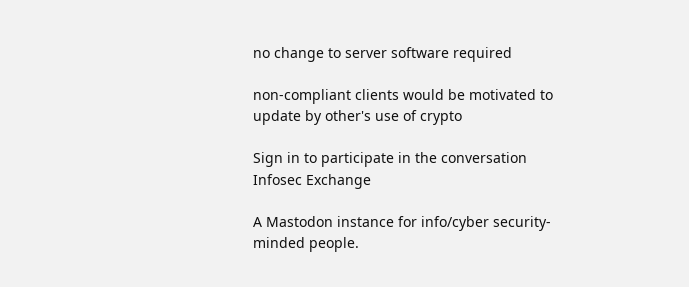no change to server software required

non-compliant clients would be motivated to update by other's use of crypto

Sign in to participate in the conversation
Infosec Exchange

A Mastodon instance for info/cyber security-minded people.